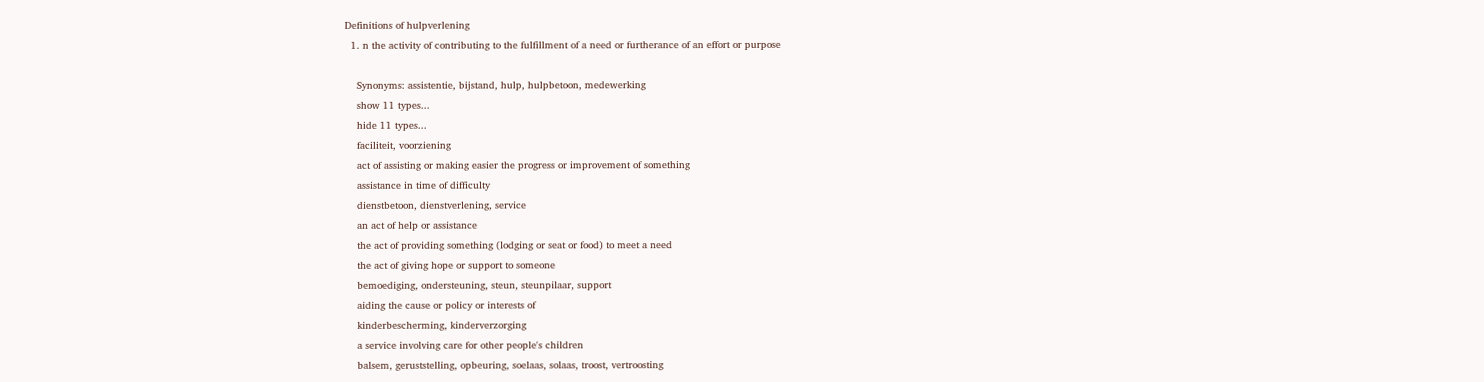Definitions of hulpverlening
  1. n the activity of contributing to the fulfillment of a need or furtherance of an effort or purpose

    Synonyms: assistentie, bijstand, hulp, hulpbetoon, medewerking
    show 11 types...
    hide 11 types...
    faciliteit, voorziening
    act of assisting or making easier the progress or improvement of something
    assistance in time of difficulty
    dienstbetoon, dienstverlening, service
    an act of help or assistance
    the act of providing something (lodging or seat or food) to meet a need
    the act of giving hope or support to someone
    bemoediging, ondersteuning, steun, steunpilaar, support
    aiding the cause or policy or interests of
    kinderbescherming, kinderverzorging
    a service involving care for other people's children
    balsem, geruststelling, opbeuring, soelaas, solaas, troost, vertroosting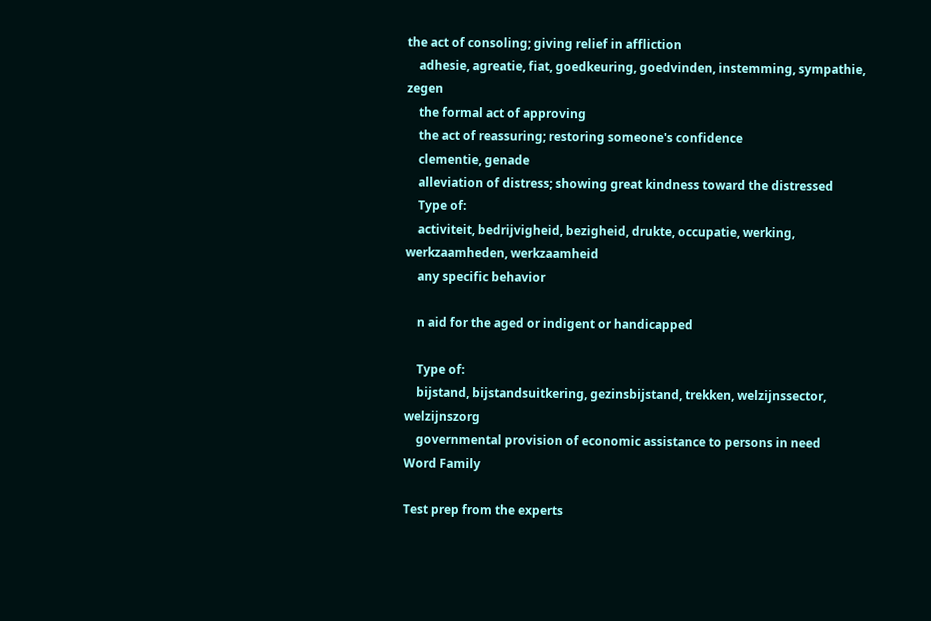the act of consoling; giving relief in affliction
    adhesie, agreatie, fiat, goedkeuring, goedvinden, instemming, sympathie, zegen
    the formal act of approving
    the act of reassuring; restoring someone's confidence
    clementie, genade
    alleviation of distress; showing great kindness toward the distressed
    Type of:
    activiteit, bedrijvigheid, bezigheid, drukte, occupatie, werking, werkzaamheden, werkzaamheid
    any specific behavior

    n aid for the aged or indigent or handicapped

    Type of:
    bijstand, bijstandsuitkering, gezinsbijstand, trekken, welzijnssector, welzijnszorg
    governmental provision of economic assistance to persons in need
Word Family

Test prep from the experts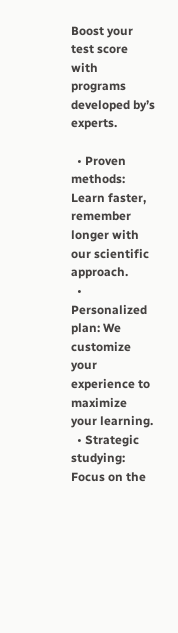Boost your test score with programs developed by’s experts.

  • Proven methods: Learn faster, remember longer with our scientific approach.
  • Personalized plan: We customize your experience to maximize your learning.
  • Strategic studying: Focus on the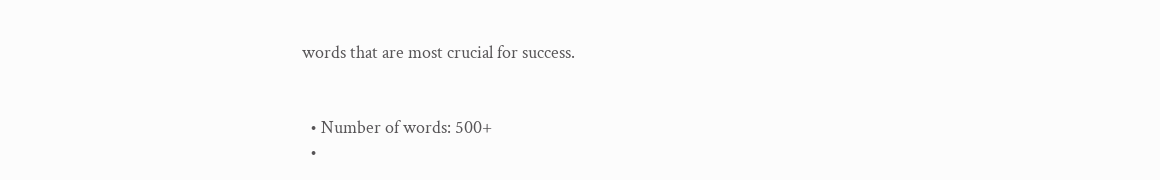words that are most crucial for success.


  • Number of words: 500+
  •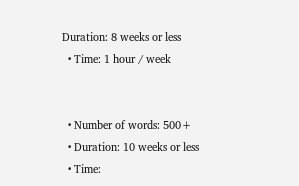Duration: 8 weeks or less
  • Time: 1 hour / week


  • Number of words: 500+
  • Duration: 10 weeks or less
  • Time: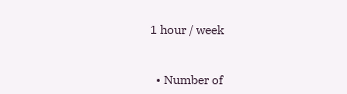1 hour / week


  • Number of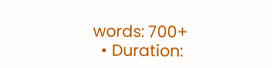words: 700+
  • Duration: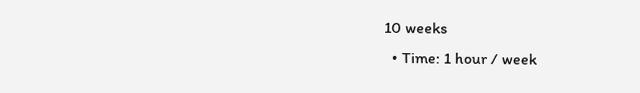10 weeks
  • Time: 1 hour / week